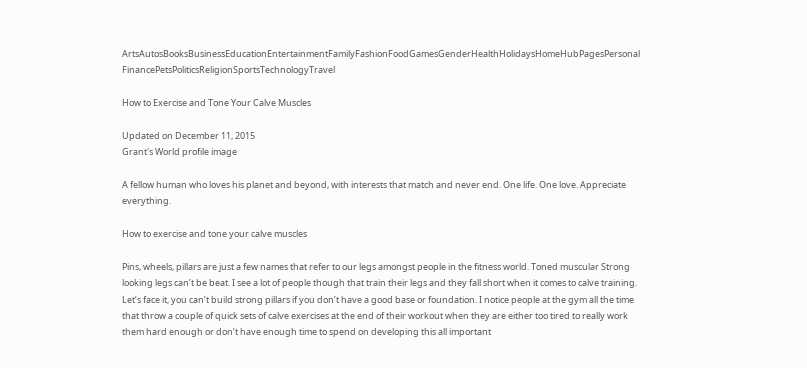ArtsAutosBooksBusinessEducationEntertainmentFamilyFashionFoodGamesGenderHealthHolidaysHomeHubPagesPersonal FinancePetsPoliticsReligionSportsTechnologyTravel

How to Exercise and Tone Your Calve Muscles

Updated on December 11, 2015
Grant's World profile image

A fellow human who loves his planet and beyond, with interests that match and never end. One life. One love. Appreciate everything.

How to exercise and tone your calve muscles

Pins, wheels, pillars are just a few names that refer to our legs amongst people in the fitness world. Toned muscular Strong looking legs can’t be beat. I see a lot of people though that train their legs and they fall short when it comes to calve training. Let’s face it, you can’t build strong pillars if you don’t have a good base or foundation. I notice people at the gym all the time that throw a couple of quick sets of calve exercises at the end of their workout when they are either too tired to really work them hard enough or don’t have enough time to spend on developing this all important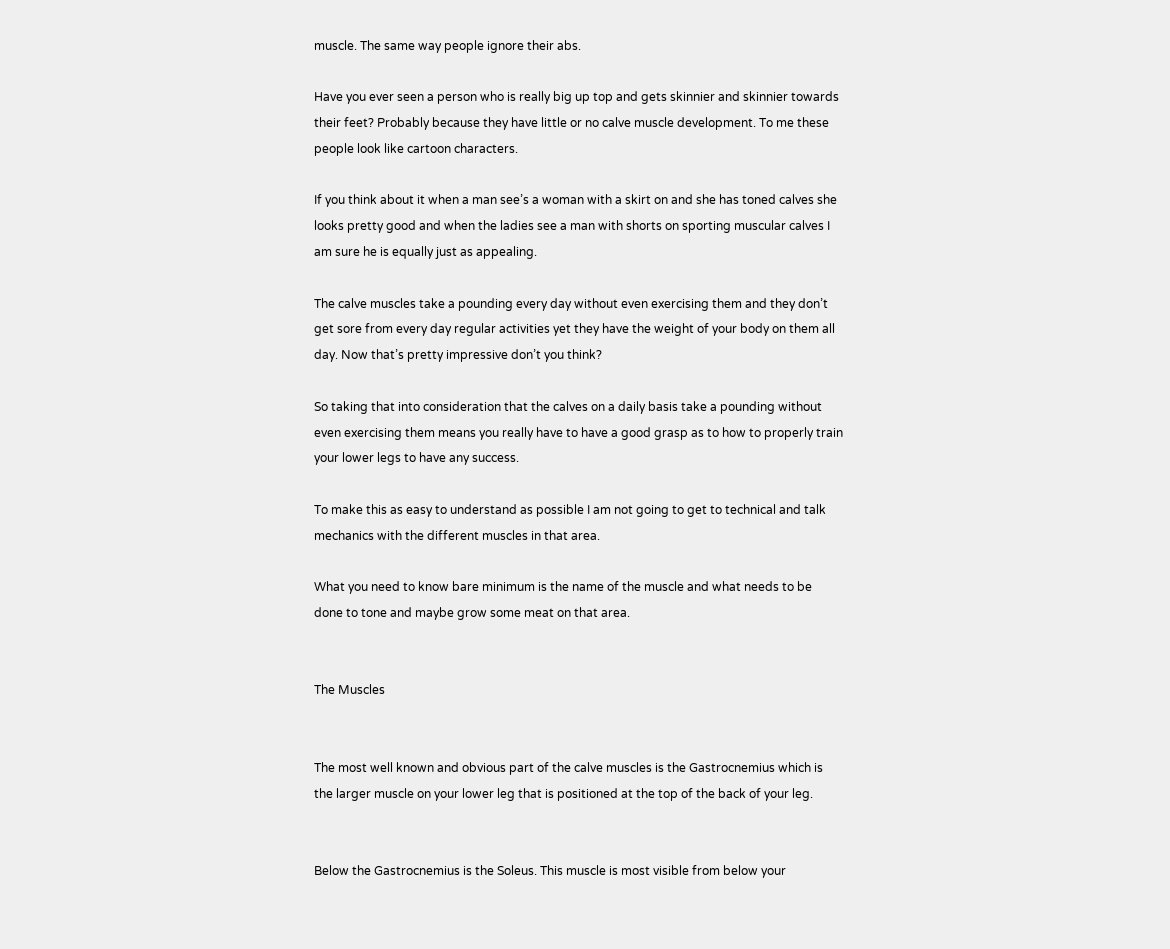muscle. The same way people ignore their abs.

Have you ever seen a person who is really big up top and gets skinnier and skinnier towards their feet? Probably because they have little or no calve muscle development. To me these people look like cartoon characters.

If you think about it when a man see’s a woman with a skirt on and she has toned calves she looks pretty good and when the ladies see a man with shorts on sporting muscular calves I am sure he is equally just as appealing.

The calve muscles take a pounding every day without even exercising them and they don’t get sore from every day regular activities yet they have the weight of your body on them all day. Now that’s pretty impressive don’t you think?

So taking that into consideration that the calves on a daily basis take a pounding without even exercising them means you really have to have a good grasp as to how to properly train your lower legs to have any success.

To make this as easy to understand as possible I am not going to get to technical and talk mechanics with the different muscles in that area.

What you need to know bare minimum is the name of the muscle and what needs to be done to tone and maybe grow some meat on that area.


The Muscles


The most well known and obvious part of the calve muscles is the Gastrocnemius which is the larger muscle on your lower leg that is positioned at the top of the back of your leg.


Below the Gastrocnemius is the Soleus. This muscle is most visible from below your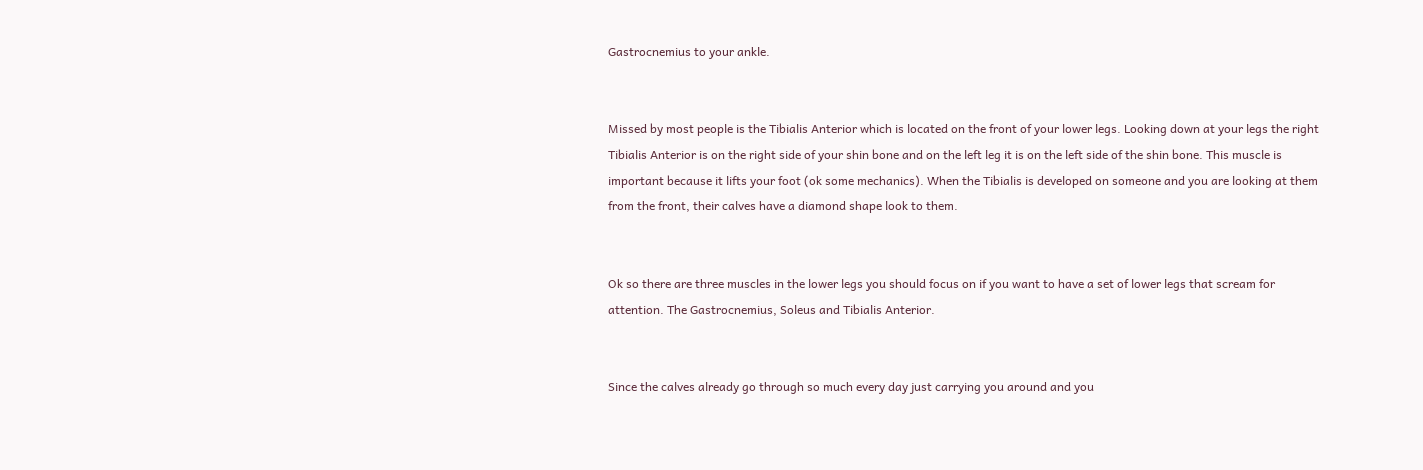Gastrocnemius to your ankle.


Missed by most people is the Tibialis Anterior which is located on the front of your lower legs. Looking down at your legs the right Tibialis Anterior is on the right side of your shin bone and on the left leg it is on the left side of the shin bone. This muscle is important because it lifts your foot (ok some mechanics). When the Tibialis is developed on someone and you are looking at them from the front, their calves have a diamond shape look to them.


Ok so there are three muscles in the lower legs you should focus on if you want to have a set of lower legs that scream for attention. The Gastrocnemius, Soleus and Tibialis Anterior.


Since the calves already go through so much every day just carrying you around and you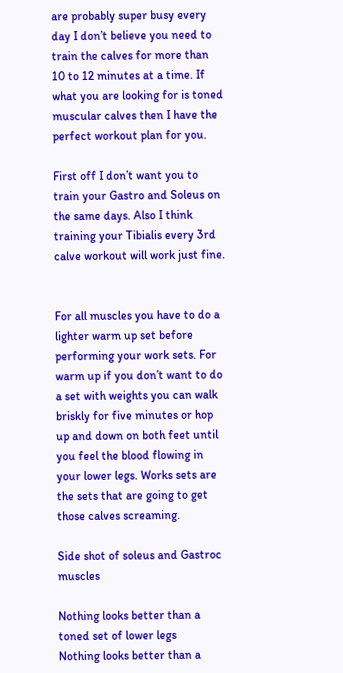are probably super busy every day I don’t believe you need to train the calves for more than 10 to 12 minutes at a time. If what you are looking for is toned muscular calves then I have the perfect workout plan for you.

First off I don’t want you to train your Gastro and Soleus on the same days. Also I think training your Tibialis every 3rd calve workout will work just fine.


For all muscles you have to do a lighter warm up set before performing your work sets. For warm up if you don’t want to do a set with weights you can walk briskly for five minutes or hop up and down on both feet until you feel the blood flowing in your lower legs. Works sets are the sets that are going to get those calves screaming.

Side shot of soleus and Gastroc muscles

Nothing looks better than a toned set of lower legs
Nothing looks better than a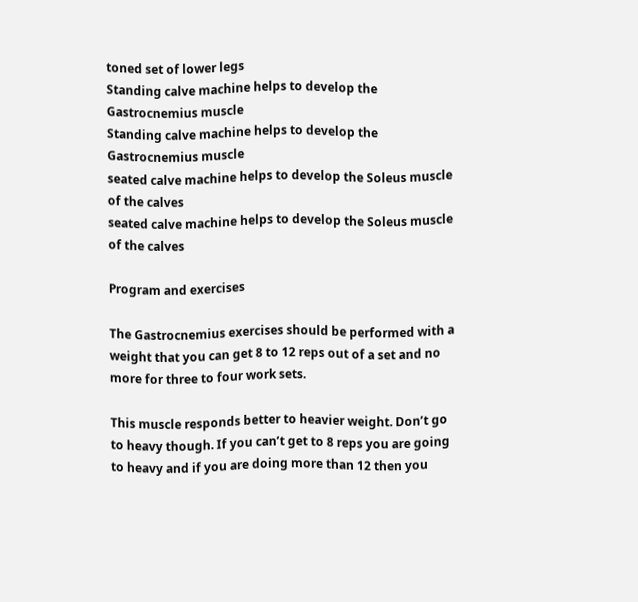toned set of lower legs
Standing calve machine helps to develop the Gastrocnemius muscle
Standing calve machine helps to develop the Gastrocnemius muscle
seated calve machine helps to develop the Soleus muscle of the calves
seated calve machine helps to develop the Soleus muscle of the calves

Program and exercises

The Gastrocnemius exercises should be performed with a weight that you can get 8 to 12 reps out of a set and no more for three to four work sets.

This muscle responds better to heavier weight. Don’t go to heavy though. If you can’t get to 8 reps you are going to heavy and if you are doing more than 12 then you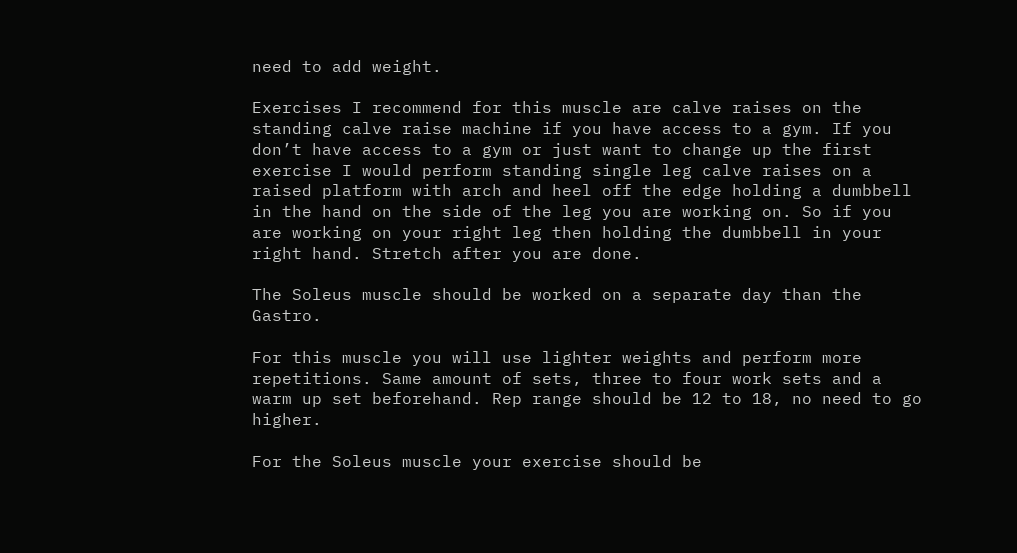need to add weight.

Exercises I recommend for this muscle are calve raises on the standing calve raise machine if you have access to a gym. If you don’t have access to a gym or just want to change up the first exercise I would perform standing single leg calve raises on a raised platform with arch and heel off the edge holding a dumbbell in the hand on the side of the leg you are working on. So if you are working on your right leg then holding the dumbbell in your right hand. Stretch after you are done.

The Soleus muscle should be worked on a separate day than the Gastro.

For this muscle you will use lighter weights and perform more repetitions. Same amount of sets, three to four work sets and a warm up set beforehand. Rep range should be 12 to 18, no need to go higher.

For the Soleus muscle your exercise should be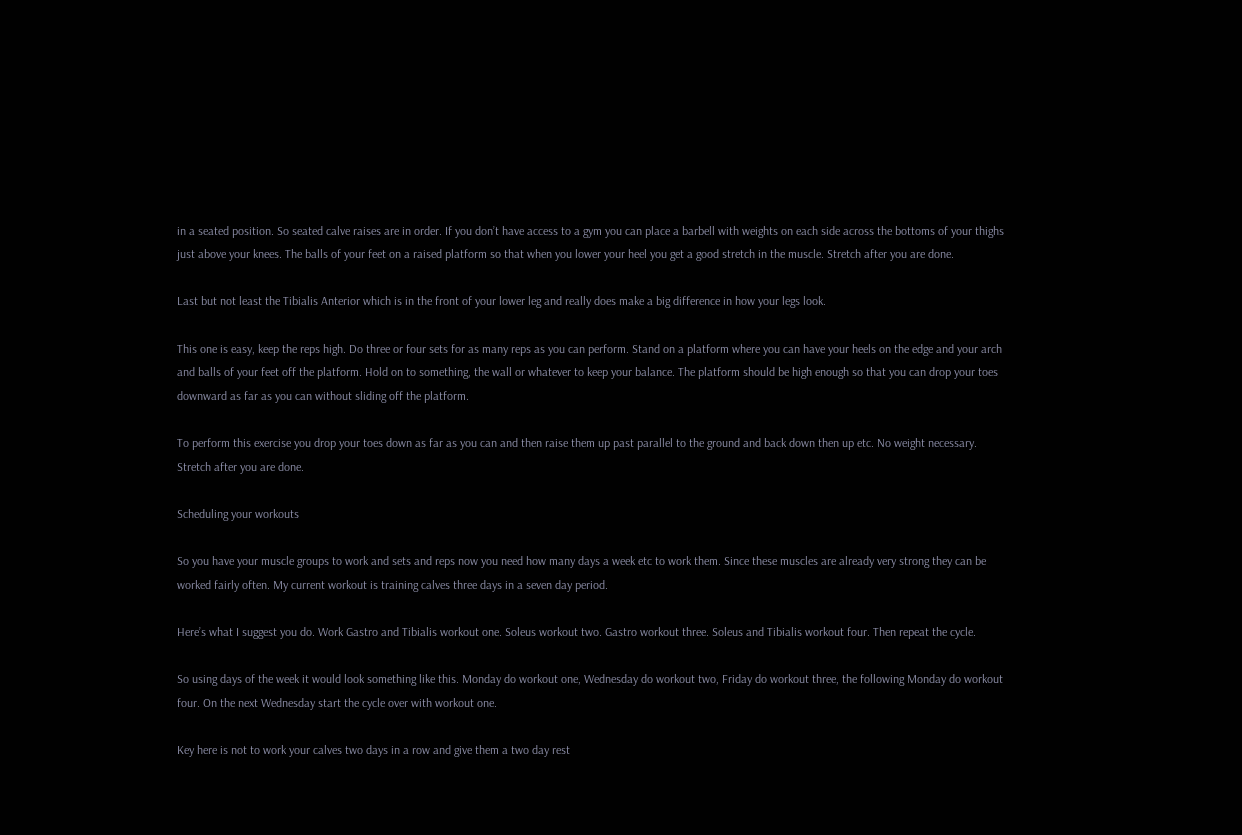in a seated position. So seated calve raises are in order. If you don’t have access to a gym you can place a barbell with weights on each side across the bottoms of your thighs just above your knees. The balls of your feet on a raised platform so that when you lower your heel you get a good stretch in the muscle. Stretch after you are done.

Last but not least the Tibialis Anterior which is in the front of your lower leg and really does make a big difference in how your legs look.

This one is easy, keep the reps high. Do three or four sets for as many reps as you can perform. Stand on a platform where you can have your heels on the edge and your arch and balls of your feet off the platform. Hold on to something, the wall or whatever to keep your balance. The platform should be high enough so that you can drop your toes downward as far as you can without sliding off the platform.

To perform this exercise you drop your toes down as far as you can and then raise them up past parallel to the ground and back down then up etc. No weight necessary. Stretch after you are done.

Scheduling your workouts

So you have your muscle groups to work and sets and reps now you need how many days a week etc to work them. Since these muscles are already very strong they can be worked fairly often. My current workout is training calves three days in a seven day period.

Here’s what I suggest you do. Work Gastro and Tibialis workout one. Soleus workout two. Gastro workout three. Soleus and Tibialis workout four. Then repeat the cycle.

So using days of the week it would look something like this. Monday do workout one, Wednesday do workout two, Friday do workout three, the following Monday do workout four. On the next Wednesday start the cycle over with workout one.

Key here is not to work your calves two days in a row and give them a two day rest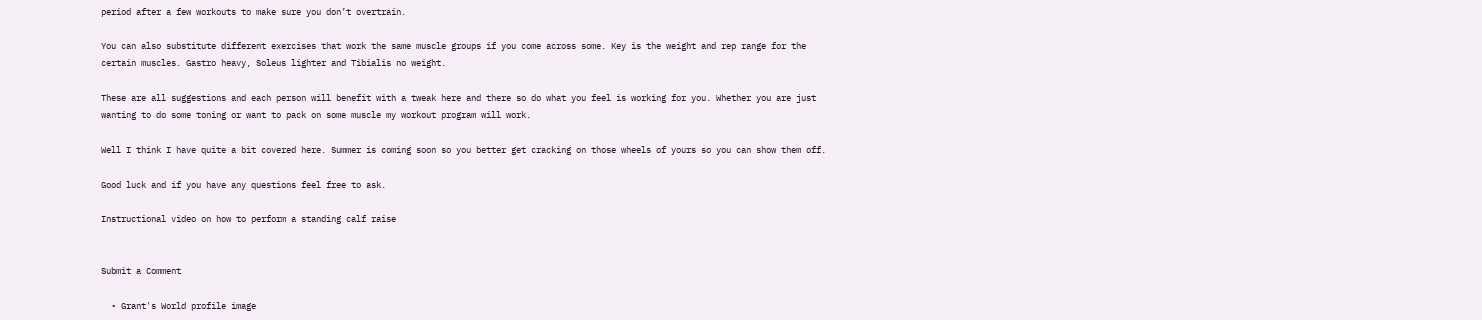period after a few workouts to make sure you don’t overtrain.

You can also substitute different exercises that work the same muscle groups if you come across some. Key is the weight and rep range for the certain muscles. Gastro heavy, Soleus lighter and Tibialis no weight.

These are all suggestions and each person will benefit with a tweak here and there so do what you feel is working for you. Whether you are just wanting to do some toning or want to pack on some muscle my workout program will work.

Well I think I have quite a bit covered here. Summer is coming soon so you better get cracking on those wheels of yours so you can show them off.

Good luck and if you have any questions feel free to ask.

Instructional video on how to perform a standing calf raise


Submit a Comment

  • Grant's World profile image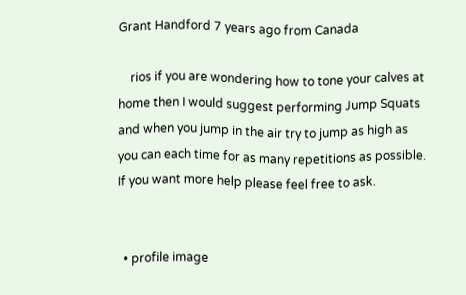Grant Handford 7 years ago from Canada

    rios if you are wondering how to tone your calves at home then I would suggest performing Jump Squats and when you jump in the air try to jump as high as you can each time for as many repetitions as possible. If you want more help please feel free to ask.


  • profile image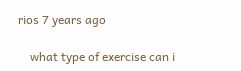rios 7 years ago

    what type of exercise can i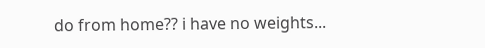do from home?? i have no weights...